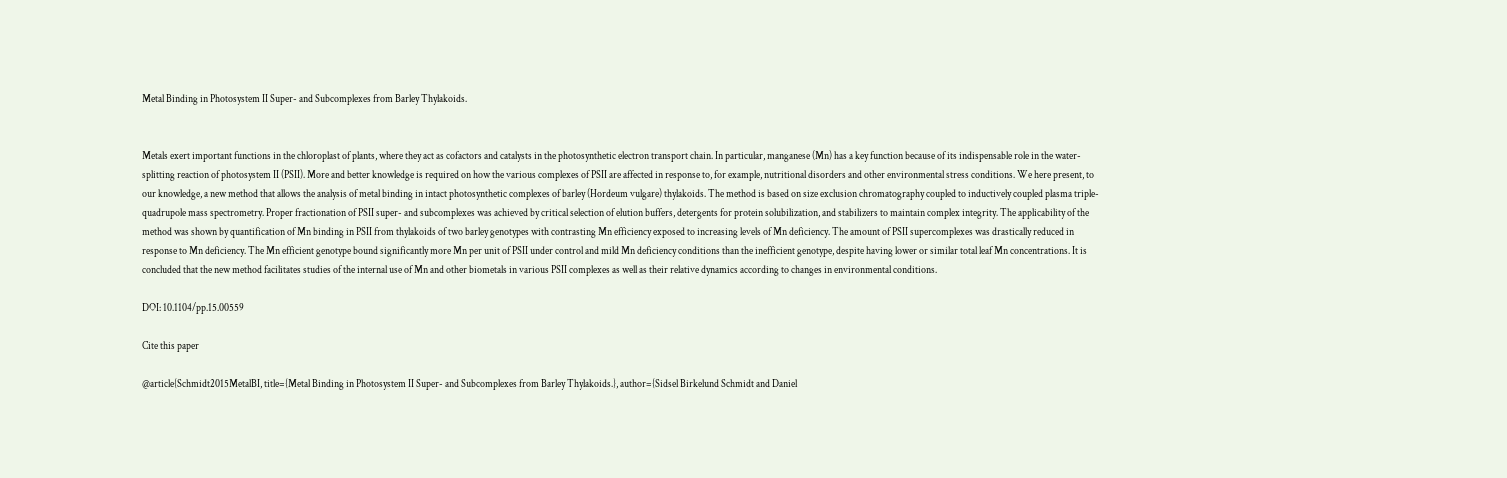Metal Binding in Photosystem II Super- and Subcomplexes from Barley Thylakoids.


Metals exert important functions in the chloroplast of plants, where they act as cofactors and catalysts in the photosynthetic electron transport chain. In particular, manganese (Mn) has a key function because of its indispensable role in the water-splitting reaction of photosystem II (PSII). More and better knowledge is required on how the various complexes of PSII are affected in response to, for example, nutritional disorders and other environmental stress conditions. We here present, to our knowledge, a new method that allows the analysis of metal binding in intact photosynthetic complexes of barley (Hordeum vulgare) thylakoids. The method is based on size exclusion chromatography coupled to inductively coupled plasma triple-quadrupole mass spectrometry. Proper fractionation of PSII super- and subcomplexes was achieved by critical selection of elution buffers, detergents for protein solubilization, and stabilizers to maintain complex integrity. The applicability of the method was shown by quantification of Mn binding in PSII from thylakoids of two barley genotypes with contrasting Mn efficiency exposed to increasing levels of Mn deficiency. The amount of PSII supercomplexes was drastically reduced in response to Mn deficiency. The Mn efficient genotype bound significantly more Mn per unit of PSII under control and mild Mn deficiency conditions than the inefficient genotype, despite having lower or similar total leaf Mn concentrations. It is concluded that the new method facilitates studies of the internal use of Mn and other biometals in various PSII complexes as well as their relative dynamics according to changes in environmental conditions.

DOI: 10.1104/pp.15.00559

Cite this paper

@article{Schmidt2015MetalBI, title={Metal Binding in Photosystem II Super- and Subcomplexes from Barley Thylakoids.}, author={Sidsel Birkelund Schmidt and Daniel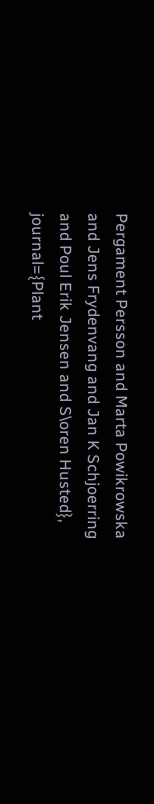Pergament Persson and Marta Powikrowska and Jens Frydenvang and Jan K Schjoerring and Poul Erik Jensen and S\oren Husted}, journal={Plant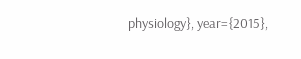physiology}, year={2015},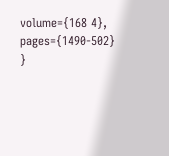volume={168 4}, pages={1490-502} }